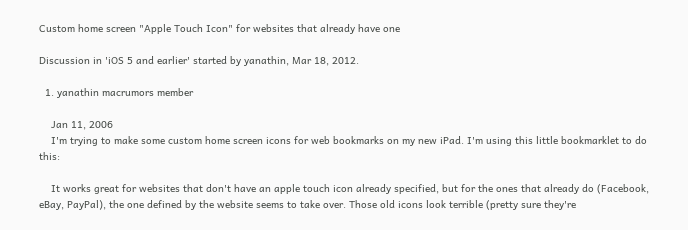Custom home screen "Apple Touch Icon" for websites that already have one

Discussion in 'iOS 5 and earlier' started by yanathin, Mar 18, 2012.

  1. yanathin macrumors member

    Jan 11, 2006
    I'm trying to make some custom home screen icons for web bookmarks on my new iPad. I'm using this little bookmarklet to do this:

    It works great for websites that don't have an apple touch icon already specified, but for the ones that already do (Facebook, eBay, PayPal), the one defined by the website seems to take over. Those old icons look terrible (pretty sure they're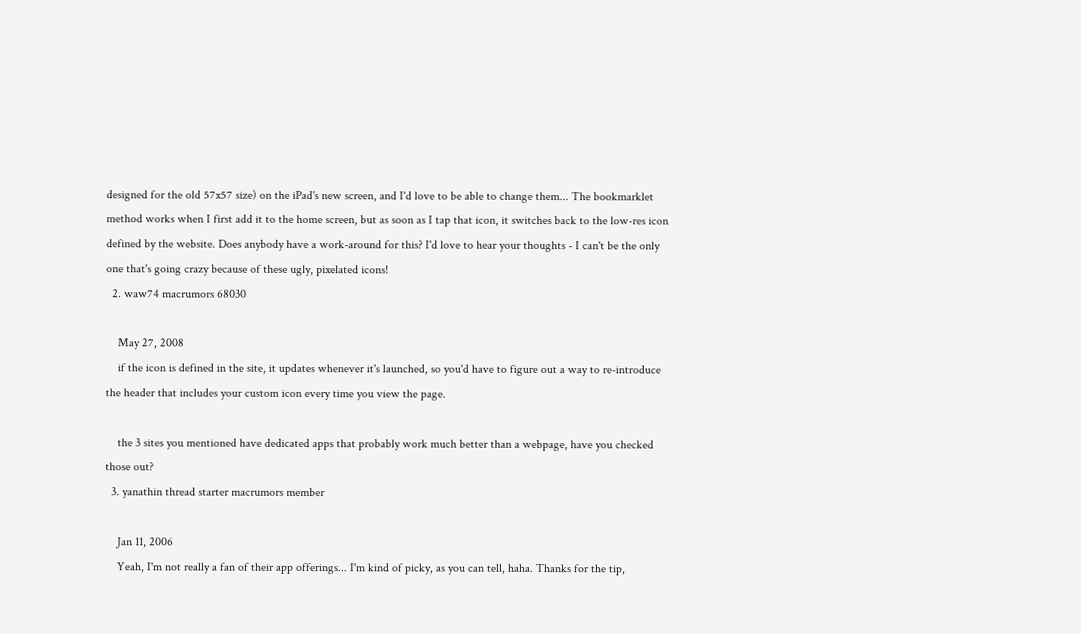designed for the old 57x57 size) on the iPad's new screen, and I'd love to be able to change them... The bookmarklet method works when I first add it to the home screen, but as soon as I tap that icon, it switches back to the low-res icon defined by the website. Does anybody have a work-around for this? I'd love to hear your thoughts - I can't be the only one that's going crazy because of these ugly, pixelated icons!
  2. waw74 macrumors 68030

    May 27, 2008
    if the icon is defined in the site, it updates whenever it's launched, so you'd have to figure out a way to re-introduce the header that includes your custom icon every time you view the page.

    the 3 sites you mentioned have dedicated apps that probably work much better than a webpage, have you checked those out?
  3. yanathin thread starter macrumors member

    Jan 11, 2006
    Yeah, I'm not really a fan of their app offerings... I'm kind of picky, as you can tell, haha. Thanks for the tip,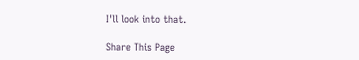I'll look into that.

Share This Page